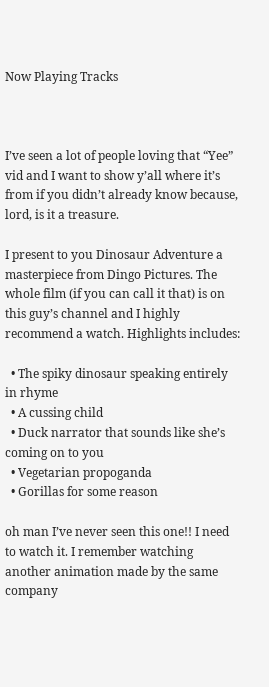Now Playing Tracks



I’ve seen a lot of people loving that “Yee” vid and I want to show y’all where it’s from if you didn’t already know because, lord, is it a treasure.

I present to you Dinosaur Adventure a masterpiece from Dingo Pictures. The whole film (if you can call it that) is on this guy’s channel and I highly recommend a watch. Highlights includes:

  • The spiky dinosaur speaking entirely in rhyme
  • A cussing child
  • Duck narrator that sounds like she’s coming on to you
  • Vegetarian propoganda
  • Gorillas for some reason

oh man I’ve never seen this one!! I need to watch it. I remember watching another animation made by the same company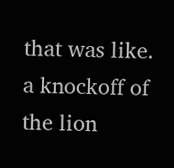that was like. a knockoff of the lion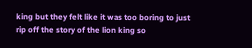king but they felt like it was too boring to just rip off the story of the lion king so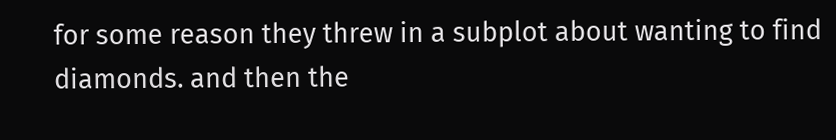for some reason they threw in a subplot about wanting to find diamonds. and then the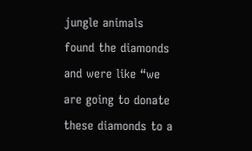jungle animals found the diamonds and were like “we are going to donate these diamonds to a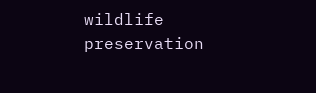wildlife preservation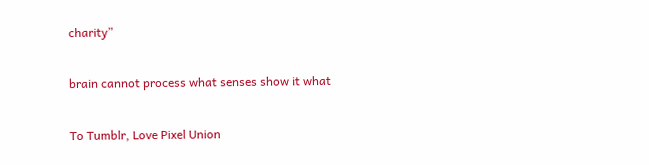charity”

brain cannot process what senses show it what

To Tumblr, Love Pixel Union